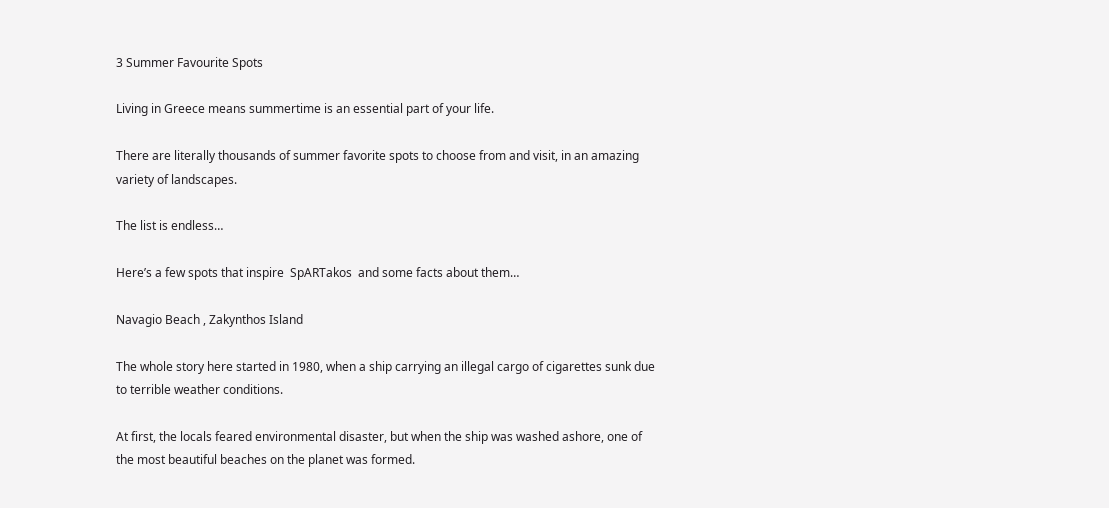3 Summer Favourite Spots

Living in Greece means summertime is an essential part of your life.

There are literally thousands of summer favorite spots to choose from and visit, in an amazing variety of landscapes.

The list is endless…

Here’s a few spots that inspire  SpARTakos  and some facts about them…

Navagio Beach , Zakynthos Island

The whole story here started in 1980, when a ship carrying an illegal cargo of cigarettes sunk due to terrible weather conditions.

At first, the locals feared environmental disaster, but when the ship was washed ashore, one of the most beautiful beaches on the planet was formed.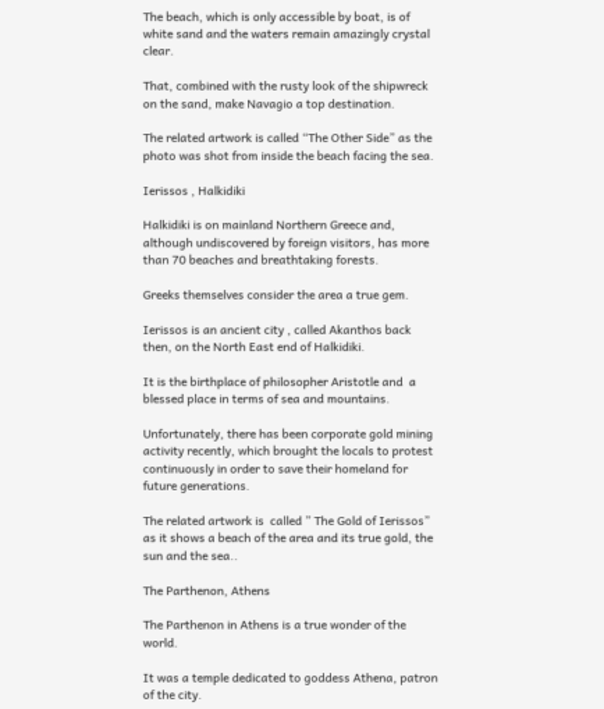The beach, which is only accessible by boat, is of white sand and the waters remain amazingly crystal clear.

That, combined with the rusty look of the shipwreck on the sand, make Navagio a top destination.

The related artwork is called “The Other Side” as the photo was shot from inside the beach facing the sea.

Ierissos , Halkidiki

Halkidiki is on mainland Northern Greece and, although undiscovered by foreign visitors, has more than 70 beaches and breathtaking forests.

Greeks themselves consider the area a true gem.

Ierissos is an ancient city , called Akanthos back then, on the North East end of Halkidiki.

It is the birthplace of philosopher Aristotle and  a blessed place in terms of sea and mountains.

Unfortunately, there has been corporate gold mining activity recently, which brought the locals to protest continuously in order to save their homeland for future generations.

The related artwork is  called ” The Gold of Ierissos” as it shows a beach of the area and its true gold, the sun and the sea..

The Parthenon, Athens

The Parthenon in Athens is a true wonder of the world.

It was a temple dedicated to goddess Athena, patron of the city.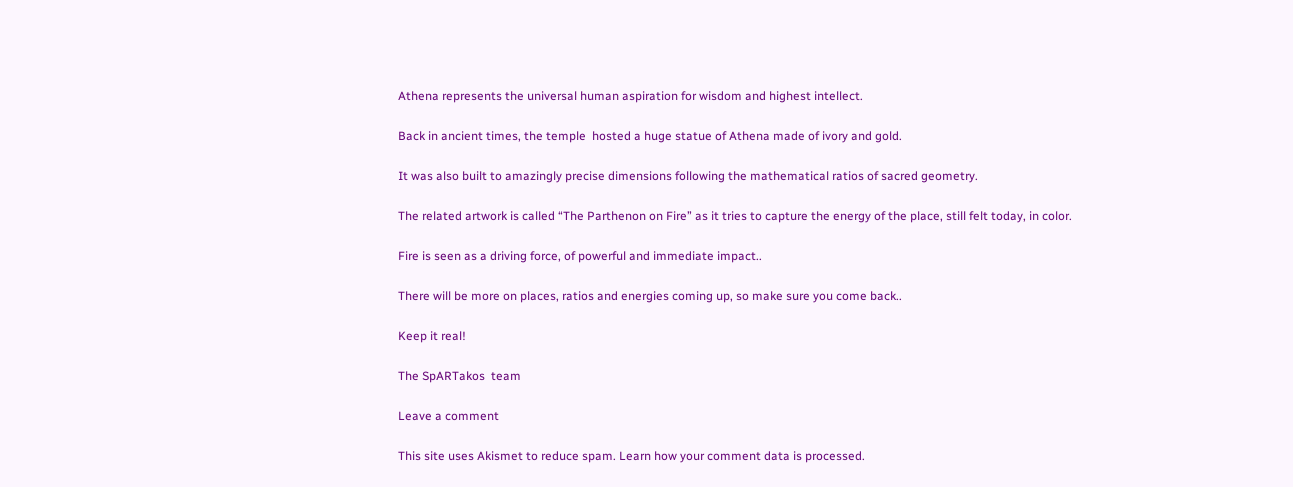Athena represents the universal human aspiration for wisdom and highest intellect.

Back in ancient times, the temple  hosted a huge statue of Athena made of ivory and gold.

It was also built to amazingly precise dimensions following the mathematical ratios of sacred geometry.

The related artwork is called “The Parthenon on Fire” as it tries to capture the energy of the place, still felt today, in color.

Fire is seen as a driving force, of powerful and immediate impact..

There will be more on places, ratios and energies coming up, so make sure you come back..

Keep it real!

The SpARTakos  team

Leave a comment

This site uses Akismet to reduce spam. Learn how your comment data is processed.